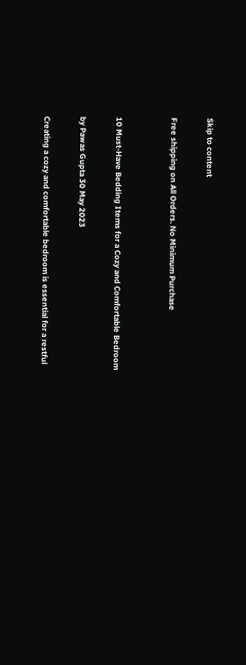Skip to content

Free shipping on All Orders. No Minimum Purchase


10 Must-Have Bedding Items for a Cozy and Comfortable Bedroom

by Pawas Gupta 30 May 2023

Creating a cozy and comfortable bedroom is essential for a restful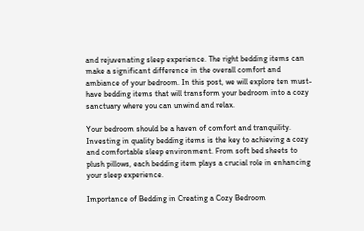and rejuvenating sleep experience. The right bedding items can make a significant difference in the overall comfort and ambiance of your bedroom. In this post, we will explore ten must-have bedding items that will transform your bedroom into a cozy sanctuary where you can unwind and relax.

Your bedroom should be a haven of comfort and tranquility. Investing in quality bedding items is the key to achieving a cozy and comfortable sleep environment. From soft bed sheets to plush pillows, each bedding item plays a crucial role in enhancing your sleep experience.

Importance of Bedding in Creating a Cozy Bedroom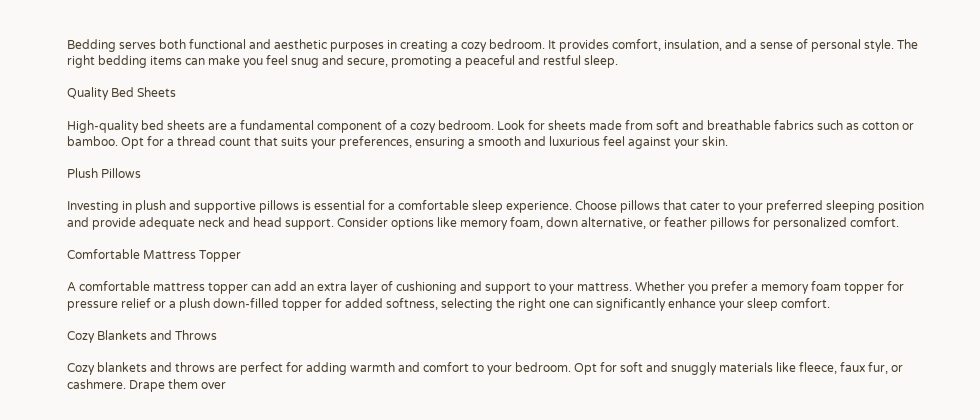Bedding serves both functional and aesthetic purposes in creating a cozy bedroom. It provides comfort, insulation, and a sense of personal style. The right bedding items can make you feel snug and secure, promoting a peaceful and restful sleep.

Quality Bed Sheets

High-quality bed sheets are a fundamental component of a cozy bedroom. Look for sheets made from soft and breathable fabrics such as cotton or bamboo. Opt for a thread count that suits your preferences, ensuring a smooth and luxurious feel against your skin.

Plush Pillows

Investing in plush and supportive pillows is essential for a comfortable sleep experience. Choose pillows that cater to your preferred sleeping position and provide adequate neck and head support. Consider options like memory foam, down alternative, or feather pillows for personalized comfort.

Comfortable Mattress Topper

A comfortable mattress topper can add an extra layer of cushioning and support to your mattress. Whether you prefer a memory foam topper for pressure relief or a plush down-filled topper for added softness, selecting the right one can significantly enhance your sleep comfort.

Cozy Blankets and Throws

Cozy blankets and throws are perfect for adding warmth and comfort to your bedroom. Opt for soft and snuggly materials like fleece, faux fur, or cashmere. Drape them over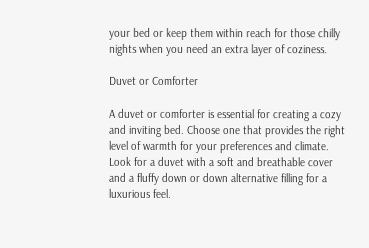your bed or keep them within reach for those chilly nights when you need an extra layer of coziness.

Duvet or Comforter

A duvet or comforter is essential for creating a cozy and inviting bed. Choose one that provides the right level of warmth for your preferences and climate. Look for a duvet with a soft and breathable cover and a fluffy down or down alternative filling for a luxurious feel.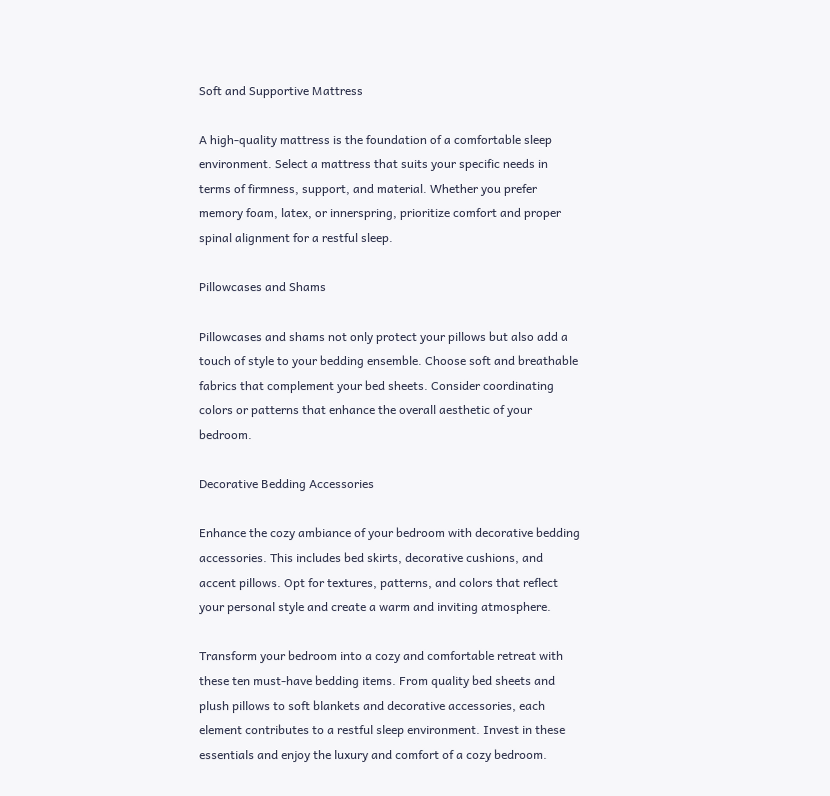Soft and Supportive Mattress

A high-quality mattress is the foundation of a comfortable sleep environment. Select a mattress that suits your specific needs in terms of firmness, support, and material. Whether you prefer memory foam, latex, or innerspring, prioritize comfort and proper spinal alignment for a restful sleep.

Pillowcases and Shams

Pillowcases and shams not only protect your pillows but also add a touch of style to your bedding ensemble. Choose soft and breathable fabrics that complement your bed sheets. Consider coordinating colors or patterns that enhance the overall aesthetic of your bedroom.

Decorative Bedding Accessories

Enhance the cozy ambiance of your bedroom with decorative bedding accessories. This includes bed skirts, decorative cushions, and accent pillows. Opt for textures, patterns, and colors that reflect your personal style and create a warm and inviting atmosphere.

Transform your bedroom into a cozy and comfortable retreat with these ten must-have bedding items. From quality bed sheets and plush pillows to soft blankets and decorative accessories, each element contributes to a restful sleep environment. Invest in these essentials and enjoy the luxury and comfort of a cozy bedroom.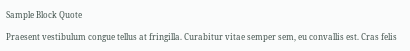Sample Block Quote

Praesent vestibulum congue tellus at fringilla. Curabitur vitae semper sem, eu convallis est. Cras felis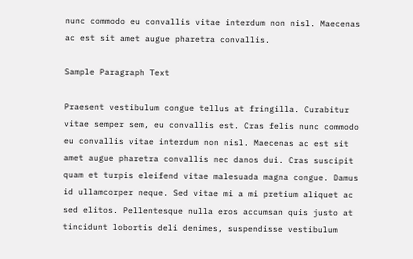nunc commodo eu convallis vitae interdum non nisl. Maecenas ac est sit amet augue pharetra convallis.

Sample Paragraph Text

Praesent vestibulum congue tellus at fringilla. Curabitur vitae semper sem, eu convallis est. Cras felis nunc commodo eu convallis vitae interdum non nisl. Maecenas ac est sit amet augue pharetra convallis nec danos dui. Cras suscipit quam et turpis eleifend vitae malesuada magna congue. Damus id ullamcorper neque. Sed vitae mi a mi pretium aliquet ac sed elitos. Pellentesque nulla eros accumsan quis justo at tincidunt lobortis deli denimes, suspendisse vestibulum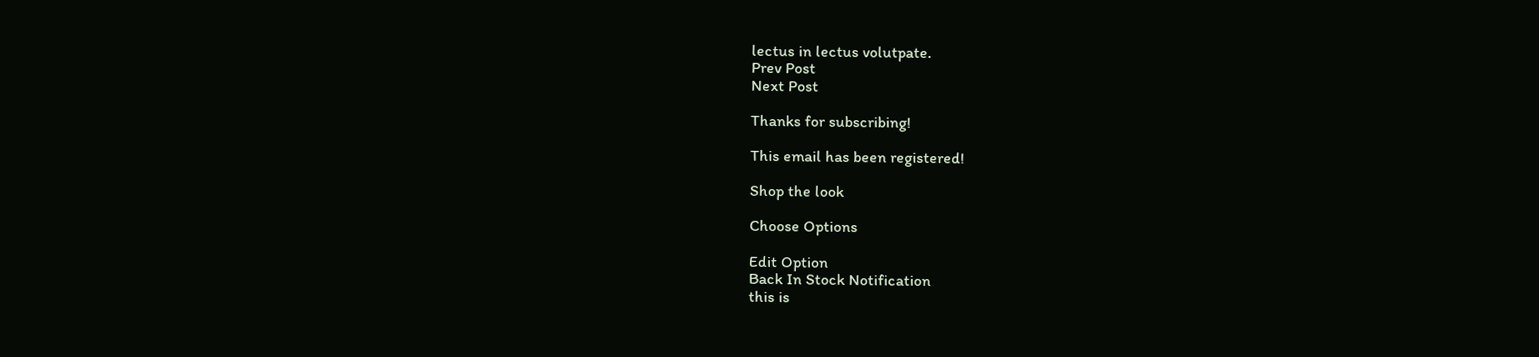lectus in lectus volutpate.
Prev Post
Next Post

Thanks for subscribing!

This email has been registered!

Shop the look

Choose Options

Edit Option
Back In Stock Notification
this is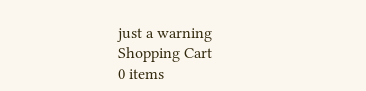just a warning
Shopping Cart
0 items